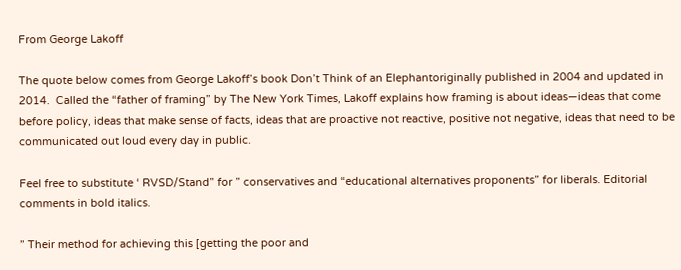From George Lakoff

The quote below comes from George Lakoff’s book Don’t Think of an Elephantoriginally published in 2004 and updated in 2014.  Called the “father of framing” by The New York Times, Lakoff explains how framing is about ideas―ideas that come before policy, ideas that make sense of facts, ideas that are proactive not reactive, positive not negative, ideas that need to be communicated out loud every day in public.

Feel free to substitute ‘ RVSD/Stand” for ” conservatives and “educational alternatives proponents” for liberals. Editorial comments in bold italics.

” Their method for achieving this [getting the poor and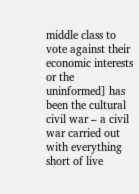middle class to vote against their economic interests or the uninformed] has been the cultural civil war – a civil war carried out with everything short of live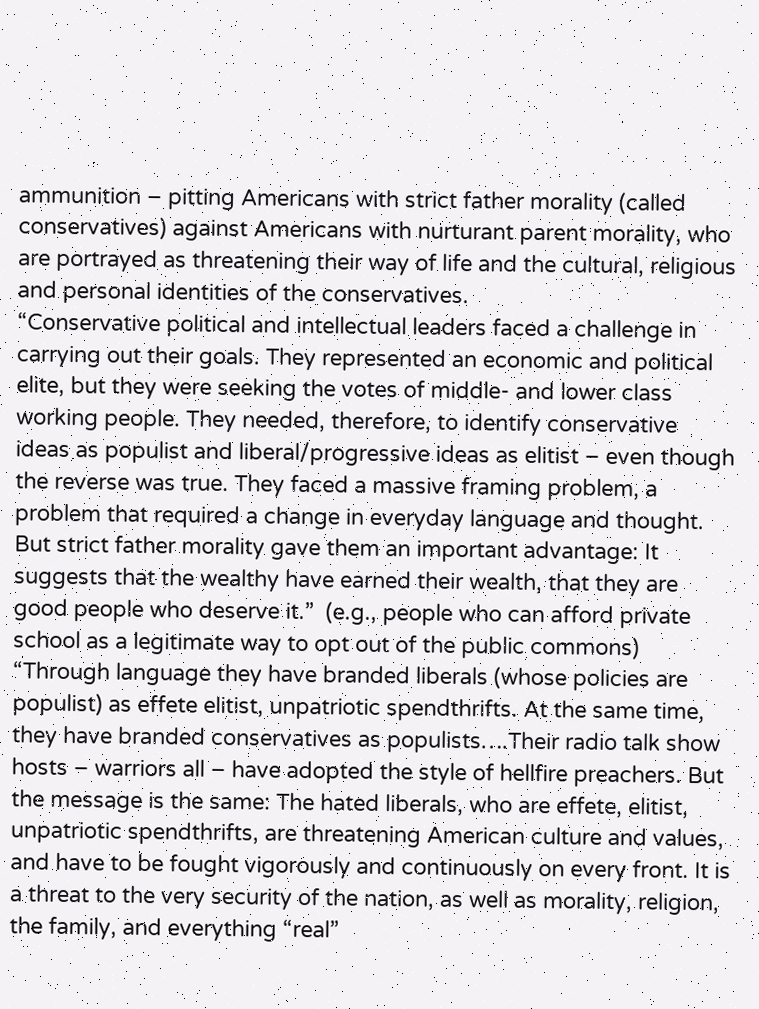ammunition – pitting Americans with strict father morality (called conservatives) against Americans with nurturant parent morality, who are portrayed as threatening their way of life and the cultural, religious and personal identities of the conservatives.
“Conservative political and intellectual leaders faced a challenge in carrying out their goals. They represented an economic and political elite, but they were seeking the votes of middle- and lower class working people. They needed, therefore, to identify conservative ideas as populist and liberal/progressive ideas as elitist – even though the reverse was true. They faced a massive framing problem, a problem that required a change in everyday language and thought. But strict father morality gave them an important advantage: It suggests that the wealthy have earned their wealth, that they are good people who deserve it.”  (e.g., people who can afford private school as a legitimate way to opt out of the public commons)
“Through language they have branded liberals (whose policies are populist) as effete elitist, unpatriotic spendthrifts. At the same time, they have branded conservatives as populists….Their radio talk show hosts – warriors all – have adopted the style of hellfire preachers. But the message is the same: The hated liberals, who are effete, elitist, unpatriotic spendthrifts, are threatening American culture and values, and have to be fought vigorously and continuously on every front. It is a threat to the very security of the nation, as well as morality, religion, the family, and everything “real”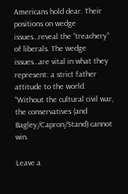Americans hold dear. Their positions on wedge issues…reveal the “treachery” of liberals. The wedge issues…are vital in what they represent: a strict father attitude to the world.
“Without the cultural civil war, the conservatives (and Bagley/Capron/Stand) cannot win.

Leave a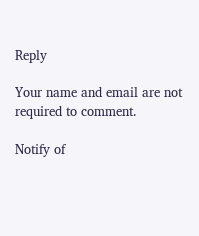Reply

Your name and email are not required to comment.

Notify of